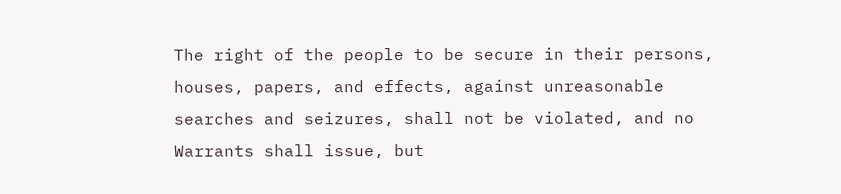The right of the people to be secure in their persons, houses, papers, and effects, against unreasonable searches and seizures, shall not be violated, and no Warrants shall issue, but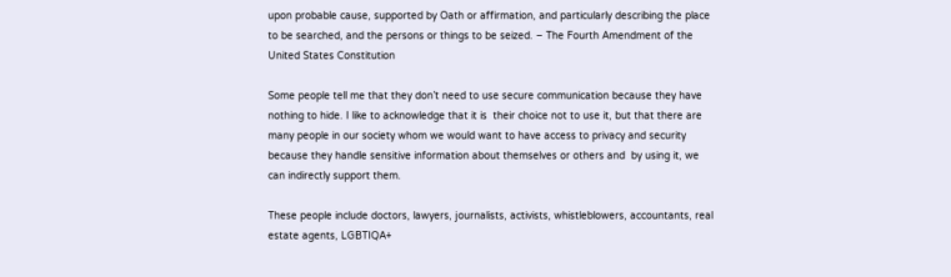upon probable cause, supported by Oath or affirmation, and particularly describing the place to be searched, and the persons or things to be seized. – The Fourth Amendment of the United States Constitution

Some people tell me that they don’t need to use secure communication because they have nothing to hide. I like to acknowledge that it is  their choice not to use it, but that there are many people in our society whom we would want to have access to privacy and security because they handle sensitive information about themselves or others and  by using it, we can indirectly support them.

These people include doctors, lawyers, journalists, activists, whistleblowers, accountants, real estate agents, LGBTIQA+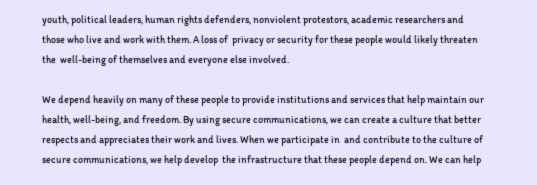youth, political leaders, human rights defenders, nonviolent protestors, academic researchers and those who live and work with them. A loss of  privacy or security for these people would likely threaten the  well-being of themselves and everyone else involved.

We depend heavily on many of these people to provide institutions and services that help maintain our health, well-being, and freedom. By using secure communications, we can create a culture that better respects and appreciates their work and lives. When we participate in  and contribute to the culture of secure communications, we help develop  the infrastructure that these people depend on. We can help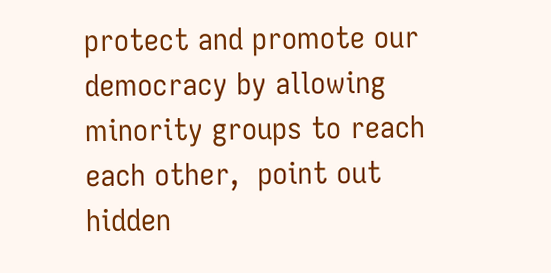protect and promote our democracy by allowing minority groups to reach each other,  point out hidden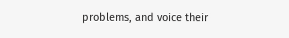problems, and voice their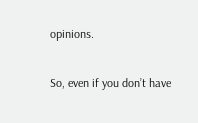opinions.

So, even if you don’t have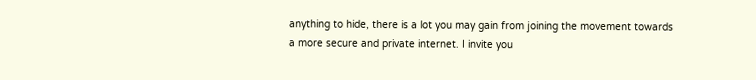anything to hide, there is a lot you may gain from joining the movement towards a more secure and private internet. I invite you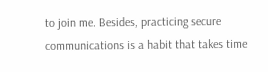to join me. Besides, practicing secure communications is a habit that takes time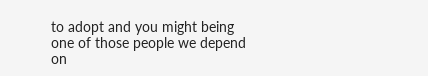to adopt and you might being  one of those people we depend on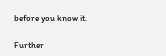before you know it.

Further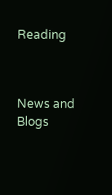Reading



News and Blogs